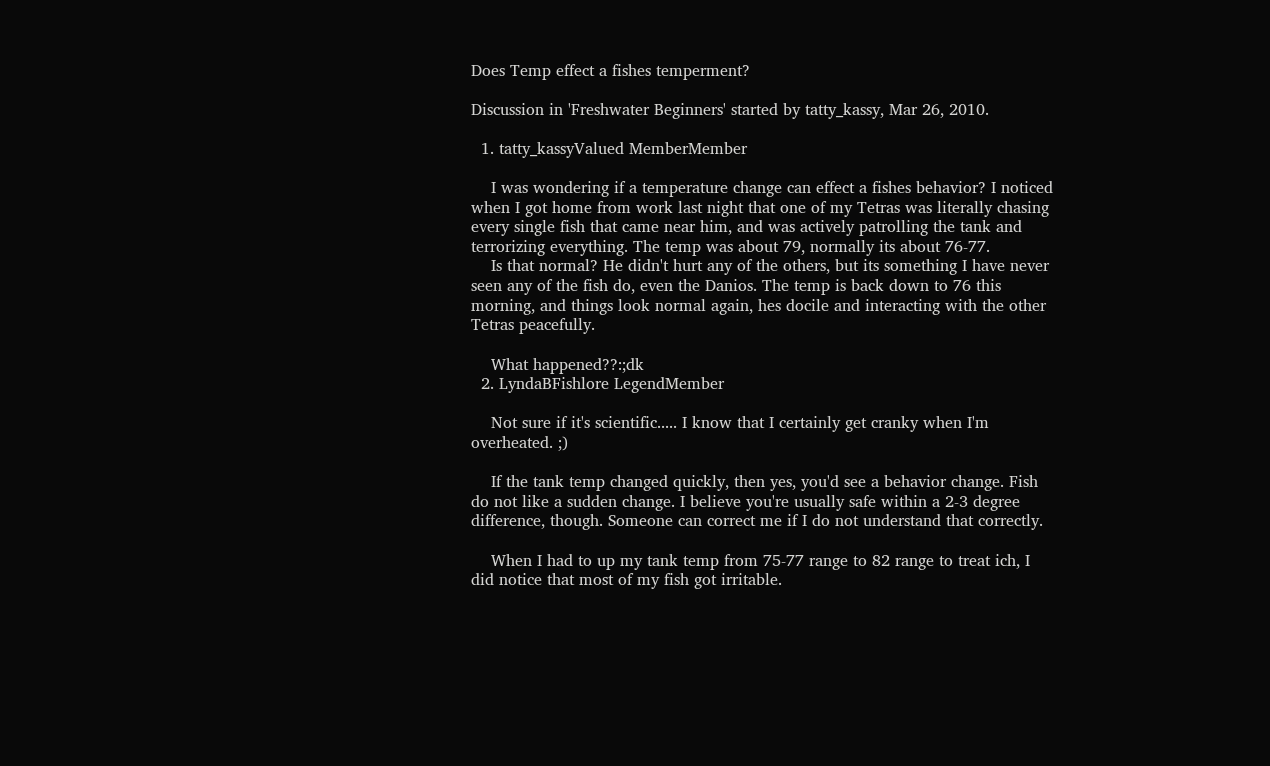Does Temp effect a fishes temperment?

Discussion in 'Freshwater Beginners' started by tatty_kassy, Mar 26, 2010.

  1. tatty_kassyValued MemberMember

    I was wondering if a temperature change can effect a fishes behavior? I noticed when I got home from work last night that one of my Tetras was literally chasing every single fish that came near him, and was actively patrolling the tank and terrorizing everything. The temp was about 79, normally its about 76-77.
    Is that normal? He didn't hurt any of the others, but its something I have never seen any of the fish do, even the Danios. The temp is back down to 76 this morning, and things look normal again, hes docile and interacting with the other Tetras peacefully.

    What happened??:;dk
  2. LyndaBFishlore LegendMember

    Not sure if it's scientific..... I know that I certainly get cranky when I'm overheated. ;)

    If the tank temp changed quickly, then yes, you'd see a behavior change. Fish do not like a sudden change. I believe you're usually safe within a 2-3 degree difference, though. Someone can correct me if I do not understand that correctly.

    When I had to up my tank temp from 75-77 range to 82 range to treat ich, I did notice that most of my fish got irritable.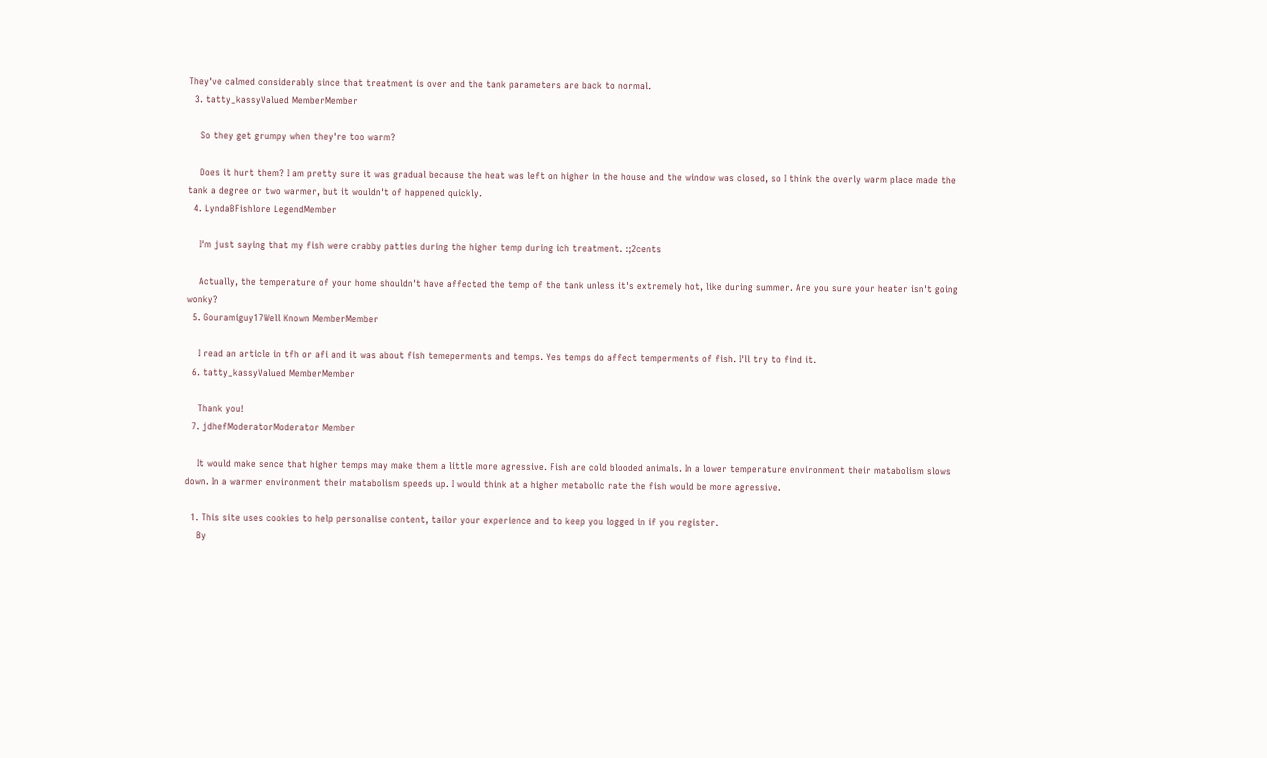They've calmed considerably since that treatment is over and the tank parameters are back to normal.
  3. tatty_kassyValued MemberMember

    So they get grumpy when they're too warm?

    Does it hurt them? I am pretty sure it was gradual because the heat was left on higher in the house and the window was closed, so I think the overly warm place made the tank a degree or two warmer, but it wouldn't of happened quickly.
  4. LyndaBFishlore LegendMember

    I'm just saying that my fish were crabby patties during the higher temp during ich treatment. :;2cents

    Actually, the temperature of your home shouldn't have affected the temp of the tank unless it's extremely hot, like during summer. Are you sure your heater isn't going wonky?
  5. Gouramiguy17Well Known MemberMember

    I read an article in tfh or afi and it was about fish temeperments and temps. Yes temps do affect temperments of fish. I'll try to find it.
  6. tatty_kassyValued MemberMember

    Thank you!
  7. jdhefModeratorModerator Member

    It would make sence that higher temps may make them a little more agressive. Fish are cold blooded animals. In a lower temperature environment their matabolism slows down. In a warmer environment their matabolism speeds up. I would think at a higher metabolic rate the fish would be more agressive.

  1. This site uses cookies to help personalise content, tailor your experience and to keep you logged in if you register.
    By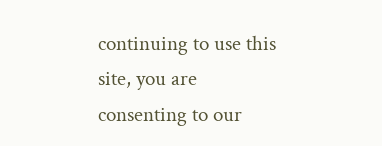continuing to use this site, you are consenting to our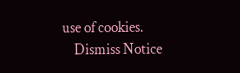use of cookies.
    Dismiss Notice